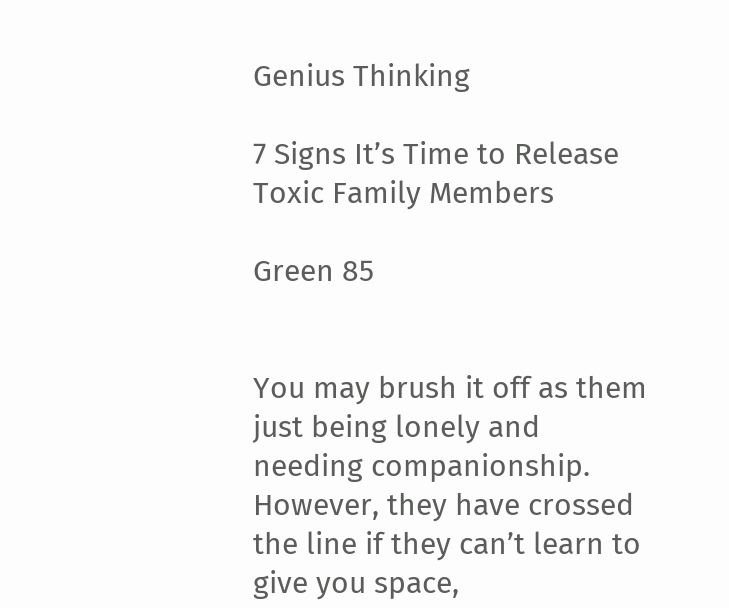Genius Thinking

7 Signs It’s Time to Release Toxic Family Members

Green 85


You may brush it off as them just being lonely and needing companionship. However, they have crossed the line if they can’t learn to give you space,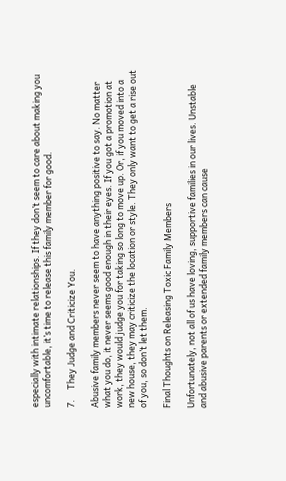especially with intimate relationships. If they don’t seem to care about making you uncomfortable, it’s time to release this family member for good.

7.     They Judge and Criticize You.

Abusive family members never seem to have anything positive to say. No matter what you do, it never seems good enough in their eyes. If you got a promotion at work, they would judge you for taking so long to move up. Or, if you moved into a new house, they may criticize the location or style. They only want to get a rise out of you, so don’t let them.

Final Thoughts on Releasing Toxic Family Members

Unfortunately, not all of us have loving, supportive families in our lives. Unstable and abusive parents or extended family members can cause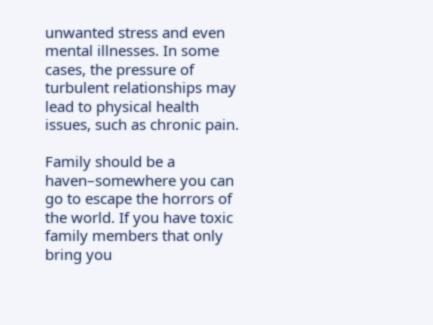unwanted stress and even mental illnesses. In some cases, the pressure of turbulent relationships may lead to physical health issues, such as chronic pain.

Family should be a haven–somewhere you can go to escape the horrors of the world. If you have toxic family members that only bring you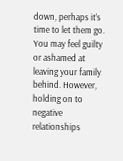down, perhaps it’s time to let them go. You may feel guilty or ashamed at leaving your family behind. However, holding on to negative relationships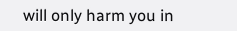will only harm you in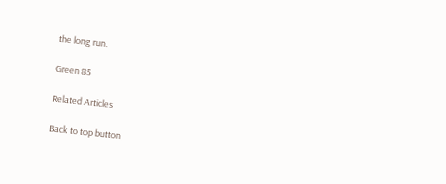the long run.

Green 85

Related Articles

Back to top button